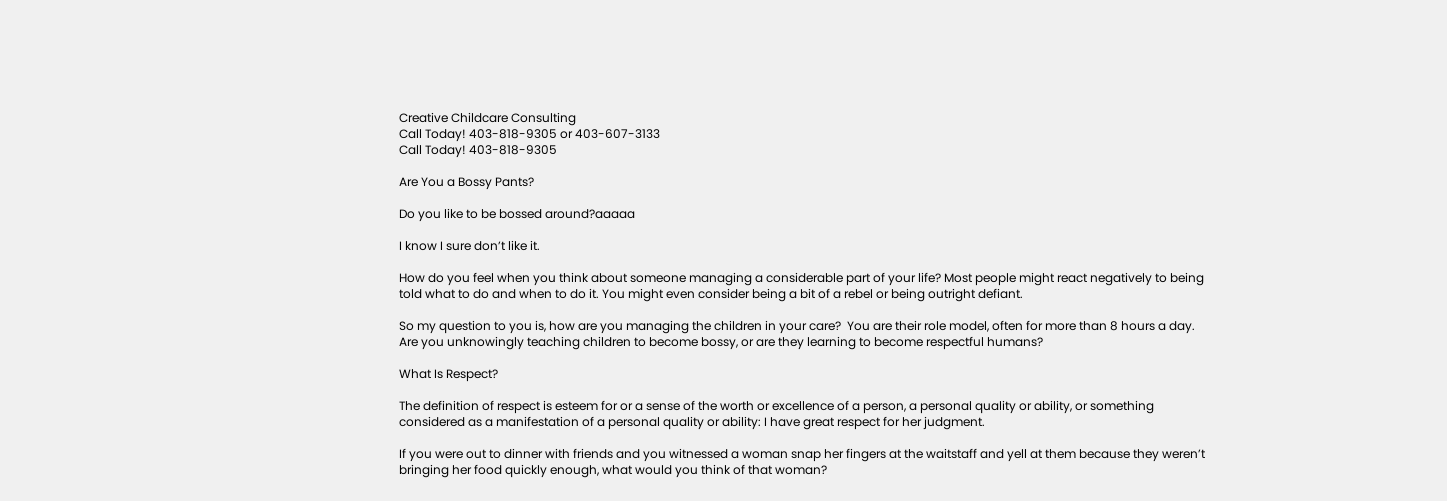Creative Childcare Consulting
Call Today! 403-818-9305 or 403-607-3133
Call Today! 403-818-9305

Are You a Bossy Pants?

Do you like to be bossed around?aaaaa

I know I sure don’t like it.

How do you feel when you think about someone managing a considerable part of your life? Most people might react negatively to being told what to do and when to do it. You might even consider being a bit of a rebel or being outright defiant.

So my question to you is, how are you managing the children in your care?  You are their role model, often for more than 8 hours a day. Are you unknowingly teaching children to become bossy, or are they learning to become respectful humans?

What Is Respect?

The definition of respect is esteem for or a sense of the worth or excellence of a person, a personal quality or ability, or something considered as a manifestation of a personal quality or ability: I have great respect for her judgment.

If you were out to dinner with friends and you witnessed a woman snap her fingers at the waitstaff and yell at them because they weren’t bringing her food quickly enough, what would you think of that woman?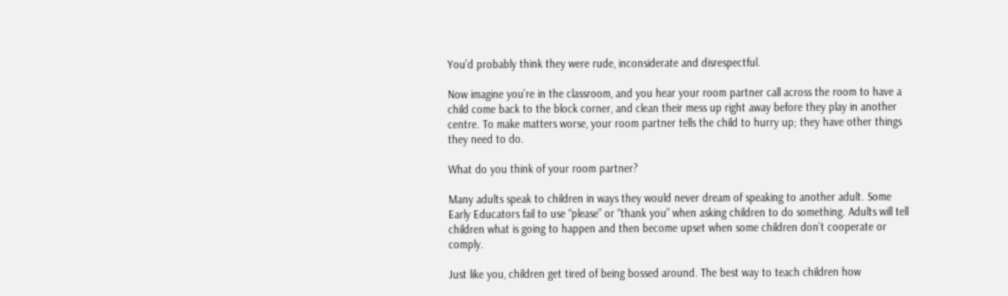You’d probably think they were rude, inconsiderate and disrespectful.

Now imagine you’re in the classroom, and you hear your room partner call across the room to have a child come back to the block corner, and clean their mess up right away before they play in another centre. To make matters worse, your room partner tells the child to hurry up; they have other things they need to do.

What do you think of your room partner?

Many adults speak to children in ways they would never dream of speaking to another adult. Some Early Educators fail to use “please” or “thank you” when asking children to do something. Adults will tell children what is going to happen and then become upset when some children don’t cooperate or comply.

Just like you, children get tired of being bossed around. The best way to teach children how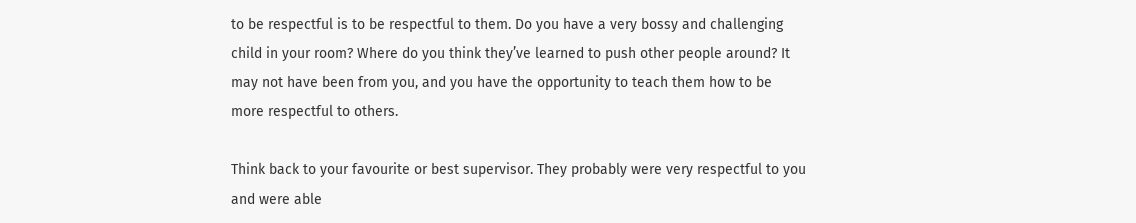to be respectful is to be respectful to them. Do you have a very bossy and challenging child in your room? Where do you think they’ve learned to push other people around? It may not have been from you, and you have the opportunity to teach them how to be more respectful to others.

Think back to your favourite or best supervisor. They probably were very respectful to you and were able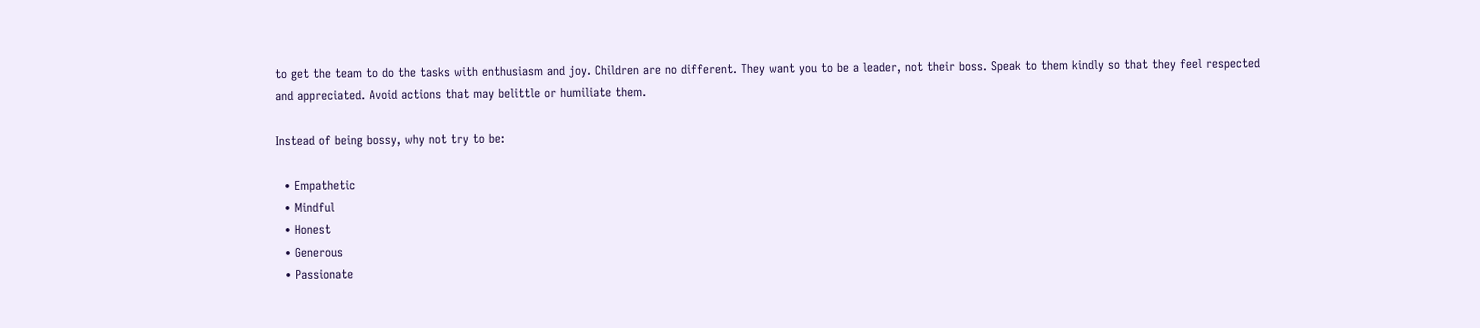to get the team to do the tasks with enthusiasm and joy. Children are no different. They want you to be a leader, not their boss. Speak to them kindly so that they feel respected and appreciated. Avoid actions that may belittle or humiliate them.

Instead of being bossy, why not try to be:

  • Empathetic
  • Mindful
  • Honest
  • Generous
  • Passionate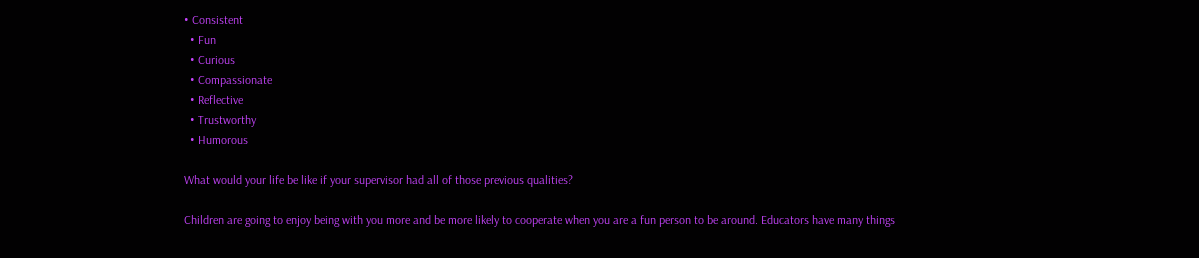• Consistent
  • Fun
  • Curious
  • Compassionate
  • Reflective
  • Trustworthy
  • Humorous

What would your life be like if your supervisor had all of those previous qualities?

Children are going to enjoy being with you more and be more likely to cooperate when you are a fun person to be around. Educators have many things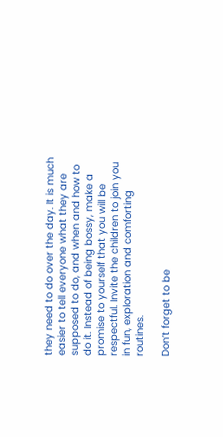they need to do over the day. It is much easier to tell everyone what they are supposed to do, and when and how to do it. Instead of being bossy, make a promise to yourself that you will be respectful. Invite the children to join you in fun, exploration and comforting routines.

Don’t forget to be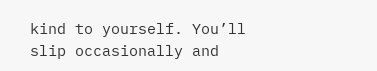kind to yourself. You’ll slip occasionally and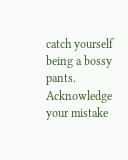catch yourself being a bossy pants. Acknowledge your mistake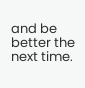and be better the next time.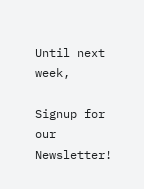Until next week,

Signup for our Newsletter!